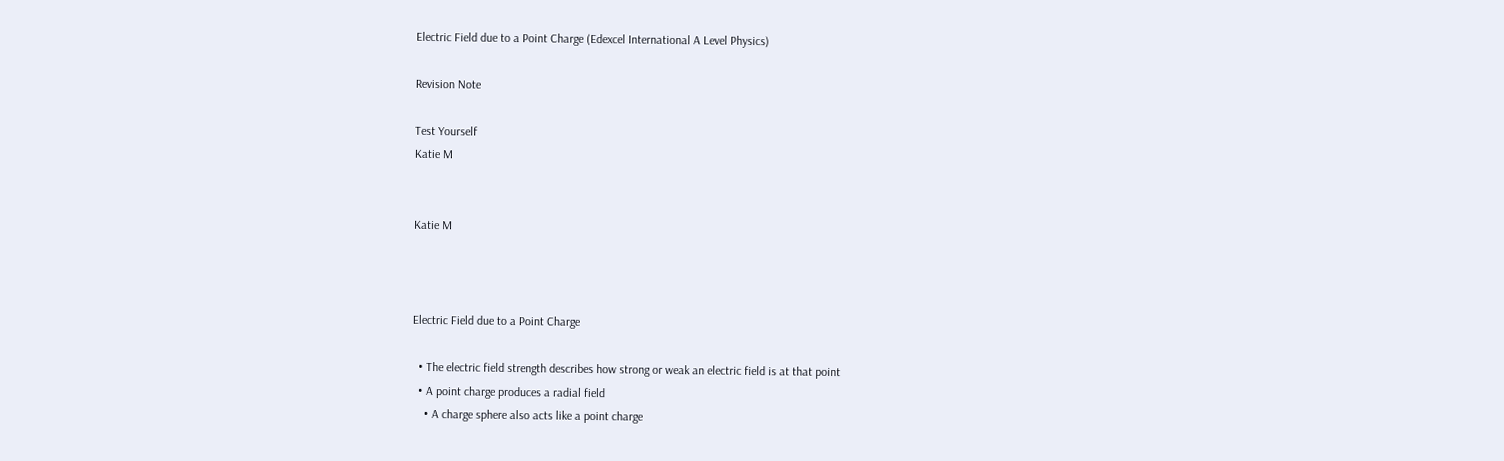Electric Field due to a Point Charge (Edexcel International A Level Physics)

Revision Note

Test Yourself
Katie M


Katie M



Electric Field due to a Point Charge

  • The electric field strength describes how strong or weak an electric field is at that point
  • A point charge produces a radial field
    • A charge sphere also acts like a point charge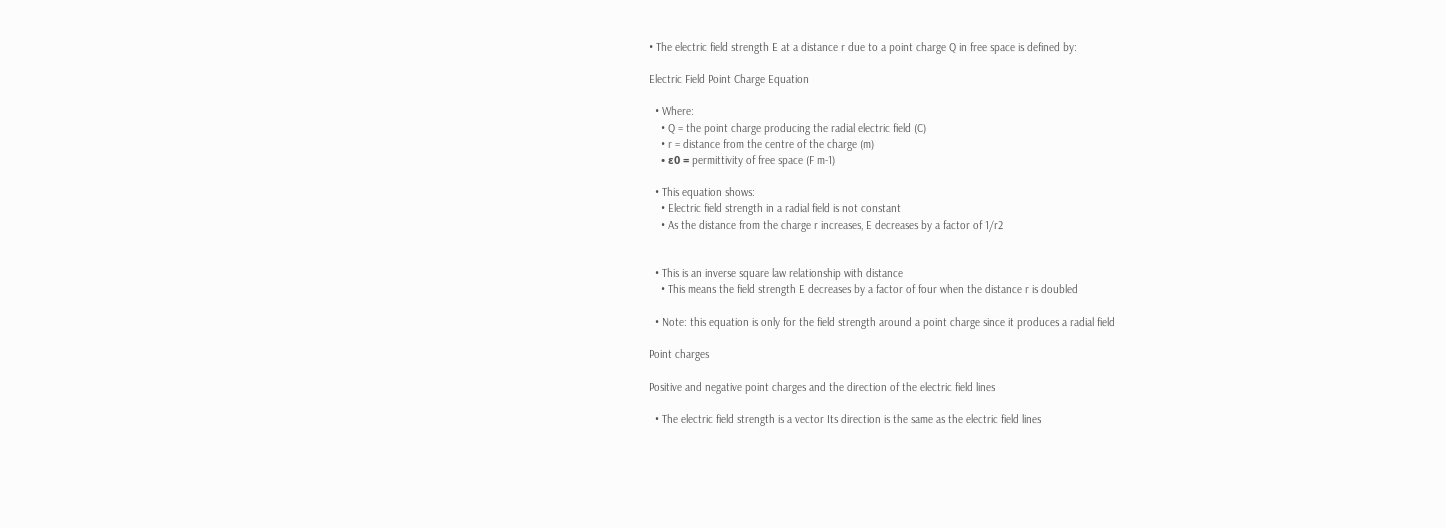• The electric field strength E at a distance r due to a point charge Q in free space is defined by:

Electric Field Point Charge Equation

  • Where:
    • Q = the point charge producing the radial electric field (C)
    • r = distance from the centre of the charge (m)
    • ε0 = permittivity of free space (F m-1)

  • This equation shows:
    • Electric field strength in a radial field is not constant
    • As the distance from the charge r increases, E decreases by a factor of 1/r2


  • This is an inverse square law relationship with distance
    • This means the field strength E decreases by a factor of four when the distance r is doubled

  • Note: this equation is only for the field strength around a point charge since it produces a radial field

Point charges

Positive and negative point charges and the direction of the electric field lines

  • The electric field strength is a vector Its direction is the same as the electric field lines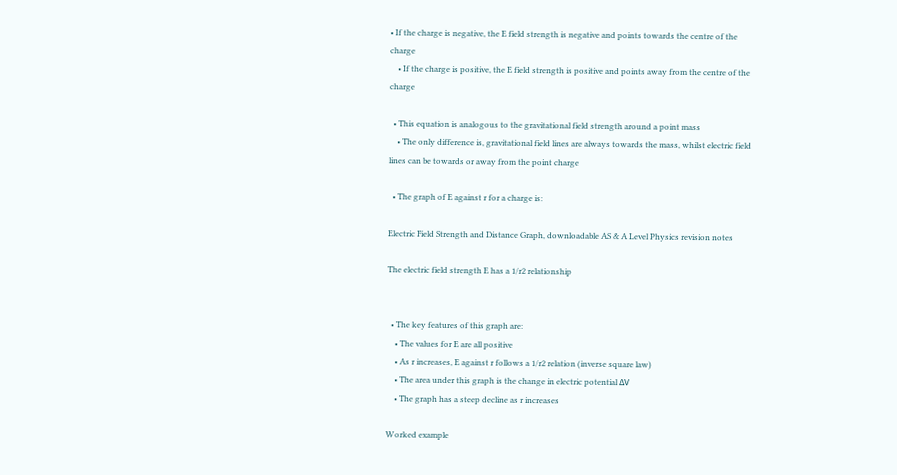• If the charge is negative, the E field strength is negative and points towards the centre of the charge
    • If the charge is positive, the E field strength is positive and points away from the centre of the charge

  • This equation is analogous to the gravitational field strength around a point mass
    • The only difference is, gravitational field lines are always towards the mass, whilst electric field lines can be towards or away from the point charge

  • The graph of E against r for a charge is:

Electric Field Strength and Distance Graph, downloadable AS & A Level Physics revision notes

The electric field strength E has a 1/r2 relationship


  • The key features of this graph are:
    • The values for E are all positive
    • As r increases, E against r follows a 1/r2 relation (inverse square law)
    • The area under this graph is the change in electric potential ΔV
    • The graph has a steep decline as r increases

Worked example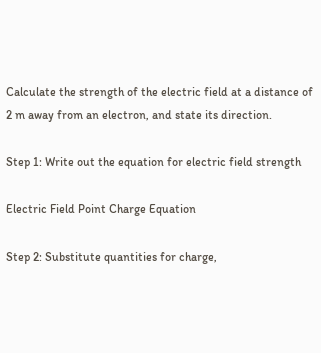Calculate the strength of the electric field at a distance of 2 m away from an electron, and state its direction.

Step 1: Write out the equation for electric field strength

Electric Field Point Charge Equation

Step 2: Substitute quantities for charge,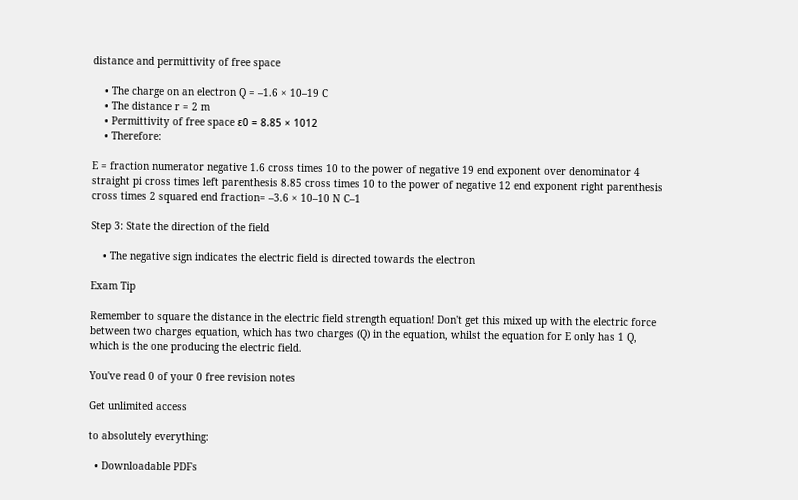distance and permittivity of free space

    • The charge on an electron Q = –1.6 × 10–19 C
    • The distance r = 2 m
    • Permittivity of free space ε0 = 8.85 × 1012
    • Therefore:

E = fraction numerator negative 1.6 cross times 10 to the power of negative 19 end exponent over denominator 4 straight pi cross times left parenthesis 8.85 cross times 10 to the power of negative 12 end exponent right parenthesis cross times 2 squared end fraction= –3.6 × 10–10 N C–1

Step 3: State the direction of the field

    • The negative sign indicates the electric field is directed towards the electron

Exam Tip

Remember to square the distance in the electric field strength equation! Don't get this mixed up with the electric force between two charges equation, which has two charges (Q) in the equation, whilst the equation for E only has 1 Q, which is the one producing the electric field.

You've read 0 of your 0 free revision notes

Get unlimited access

to absolutely everything:

  • Downloadable PDFs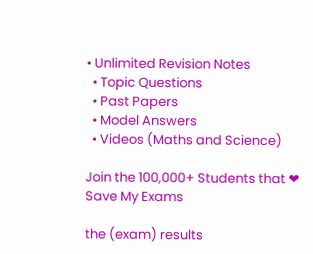• Unlimited Revision Notes
  • Topic Questions
  • Past Papers
  • Model Answers
  • Videos (Maths and Science)

Join the 100,000+ Students that ❤ Save My Exams

the (exam) results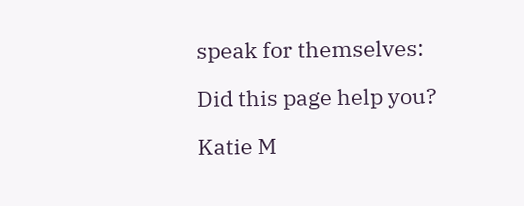speak for themselves:

Did this page help you?

Katie M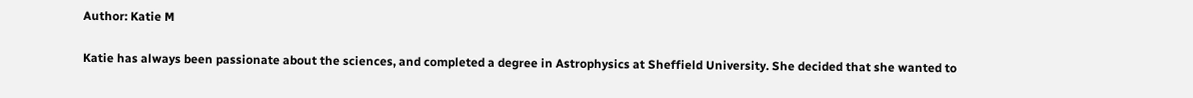Author: Katie M

Katie has always been passionate about the sciences, and completed a degree in Astrophysics at Sheffield University. She decided that she wanted to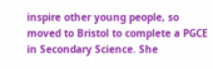inspire other young people, so moved to Bristol to complete a PGCE in Secondary Science. She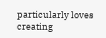particularly loves creating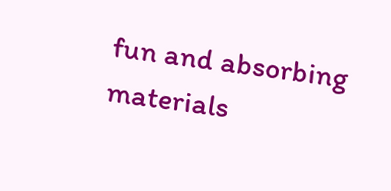fun and absorbing materials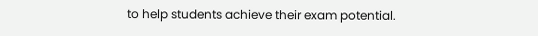to help students achieve their exam potential.